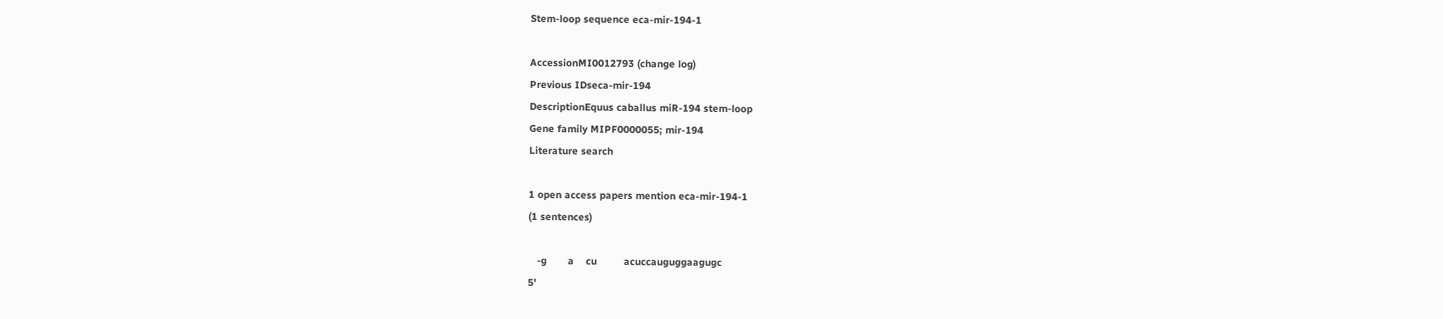Stem-loop sequence eca-mir-194-1

AccessionMI0012793 (change log)
Previous IDseca-mir-194
DescriptionEquus caballus miR-194 stem-loop
Gene family MIPF0000055; mir-194
Literature search

1 open access papers mention eca-mir-194-1
(1 sentences)

   -g       a    cu         acuccauguggaagugc
5'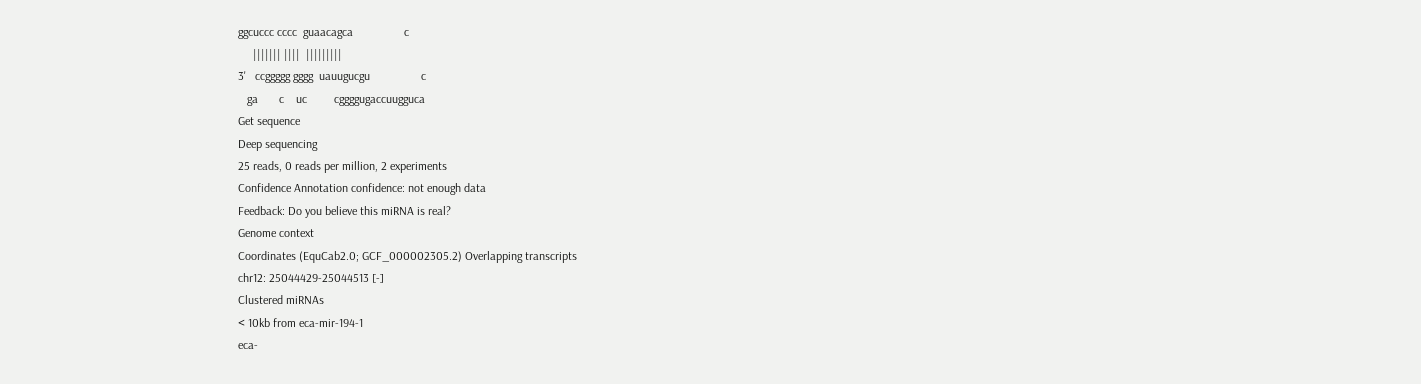ggcuccc cccc  guaacagca                 c
     ||||||| ||||  |||||||||
3'   ccggggg gggg  uauugucgu                 c
   ga       c    uc         cggggugaccuugguca
Get sequence
Deep sequencing
25 reads, 0 reads per million, 2 experiments
Confidence Annotation confidence: not enough data
Feedback: Do you believe this miRNA is real?
Genome context
Coordinates (EquCab2.0; GCF_000002305.2) Overlapping transcripts
chr12: 25044429-25044513 [-]
Clustered miRNAs
< 10kb from eca-mir-194-1
eca-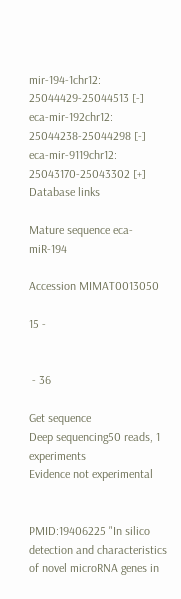mir-194-1chr12: 25044429-25044513 [-]
eca-mir-192chr12: 25044238-25044298 [-]
eca-mir-9119chr12: 25043170-25043302 [+]
Database links

Mature sequence eca-miR-194

Accession MIMAT0013050

15 -


 - 36

Get sequence
Deep sequencing50 reads, 1 experiments
Evidence not experimental


PMID:19406225 "In silico detection and characteristics of novel microRNA genes in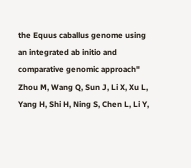the Equus caballus genome using an integrated ab initio and comparative genomic approach" Zhou M, Wang Q, Sun J, Li X, Xu L, Yang H, Shi H, Ning S, Chen L, Li Y,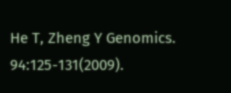He T, Zheng Y Genomics. 94:125-131(2009).